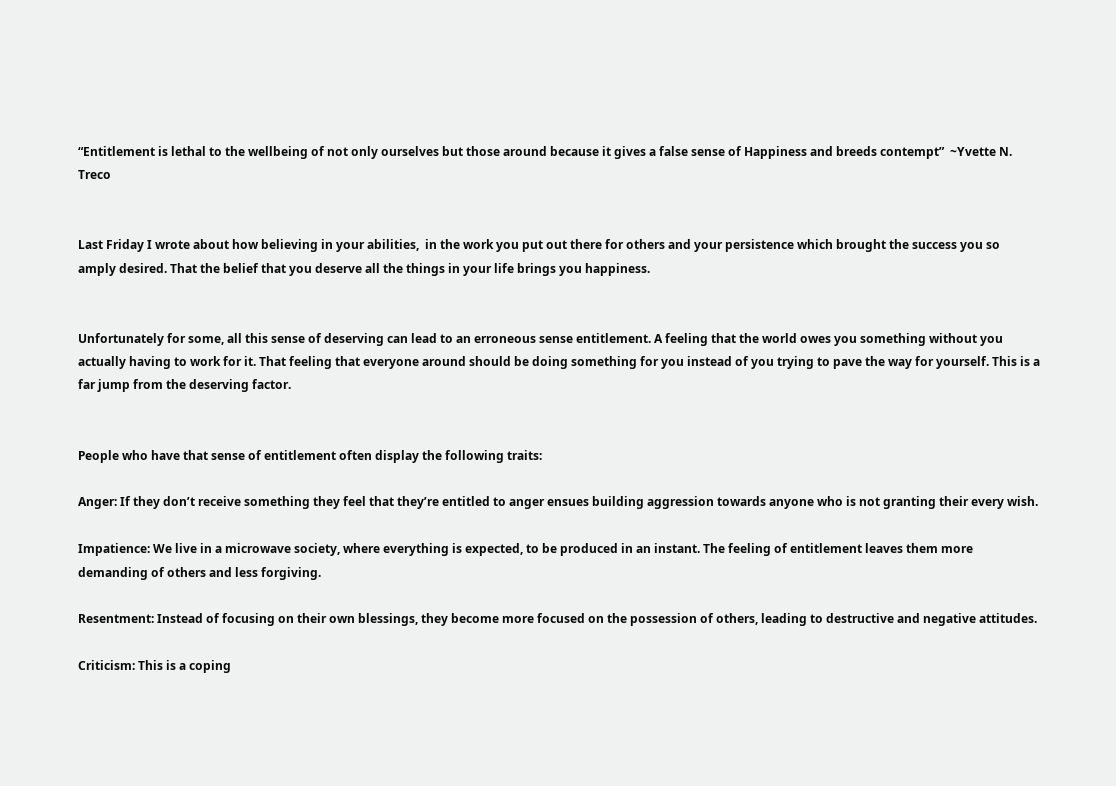“Entitlement is lethal to the wellbeing of not only ourselves but those around because it gives a false sense of Happiness and breeds contempt”  ~Yvette N. Treco


Last Friday I wrote about how believing in your abilities,  in the work you put out there for others and your persistence which brought the success you so amply desired. That the belief that you deserve all the things in your life brings you happiness.


Unfortunately for some, all this sense of deserving can lead to an erroneous sense entitlement. A feeling that the world owes you something without you actually having to work for it. That feeling that everyone around should be doing something for you instead of you trying to pave the way for yourself. This is a far jump from the deserving factor.


People who have that sense of entitlement often display the following traits:

Anger: If they don’t receive something they feel that they’re entitled to anger ensues building aggression towards anyone who is not granting their every wish.

Impatience: We live in a microwave society, where everything is expected, to be produced in an instant. The feeling of entitlement leaves them more demanding of others and less forgiving.

Resentment: Instead of focusing on their own blessings, they become more focused on the possession of others, leading to destructive and negative attitudes.

Criticism: This is a coping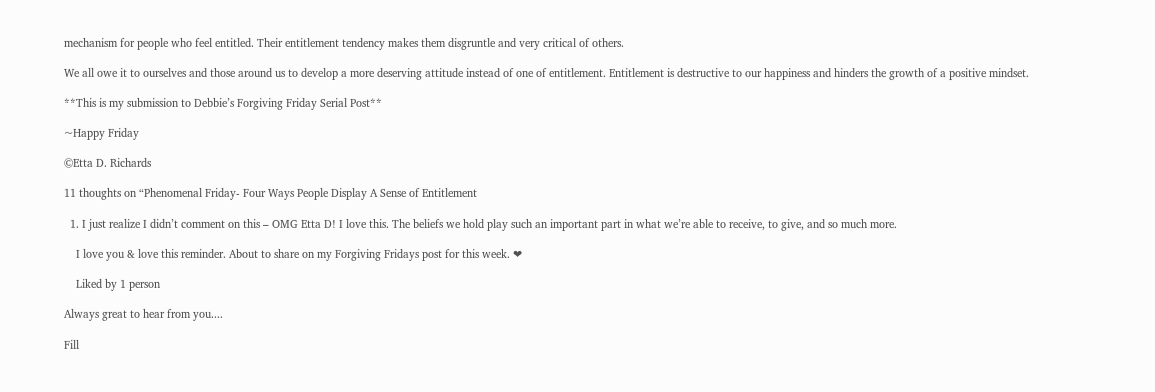mechanism for people who feel entitled. Their entitlement tendency makes them disgruntle and very critical of others.

We all owe it to ourselves and those around us to develop a more deserving attitude instead of one of entitlement. Entitlement is destructive to our happiness and hinders the growth of a positive mindset.

**This is my submission to Debbie’s Forgiving Friday Serial Post**

~Happy Friday

©Etta D. Richards

11 thoughts on “Phenomenal Friday- Four Ways People Display A Sense of Entitlement

  1. I just realize I didn’t comment on this – OMG Etta D! I love this. The beliefs we hold play such an important part in what we’re able to receive, to give, and so much more.

    I love you & love this reminder. About to share on my Forgiving Fridays post for this week. ❤

    Liked by 1 person

Always great to hear from you....

Fill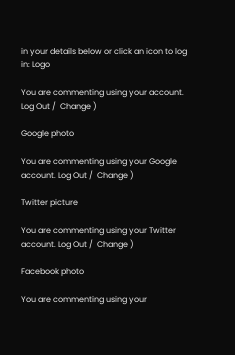in your details below or click an icon to log in: Logo

You are commenting using your account. Log Out /  Change )

Google photo

You are commenting using your Google account. Log Out /  Change )

Twitter picture

You are commenting using your Twitter account. Log Out /  Change )

Facebook photo

You are commenting using your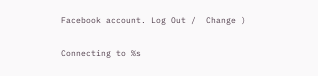Facebook account. Log Out /  Change )

Connecting to %s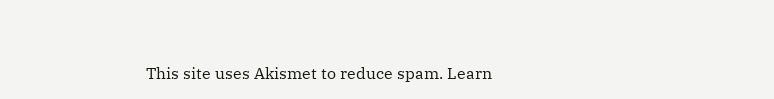This site uses Akismet to reduce spam. Learn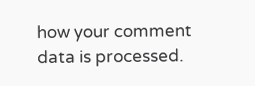how your comment data is processed.